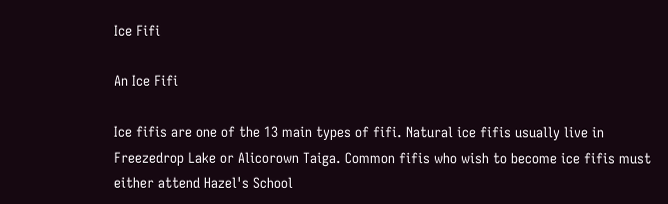Ice Fifi

An Ice Fifi

Ice fifis are one of the 13 main types of fifi. Natural ice fifis usually live in Freezedrop Lake or Alicorown Taiga. Common fifis who wish to become ice fifis must either attend Hazel's School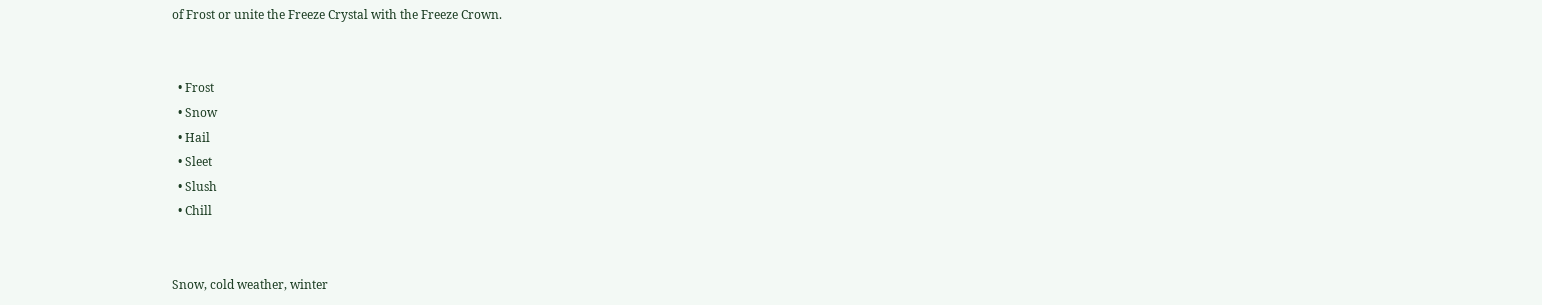of Frost or unite the Freeze Crystal with the Freeze Crown.


  • Frost
  • Snow
  • Hail
  • Sleet
  • Slush
  • Chill


Snow, cold weather, winter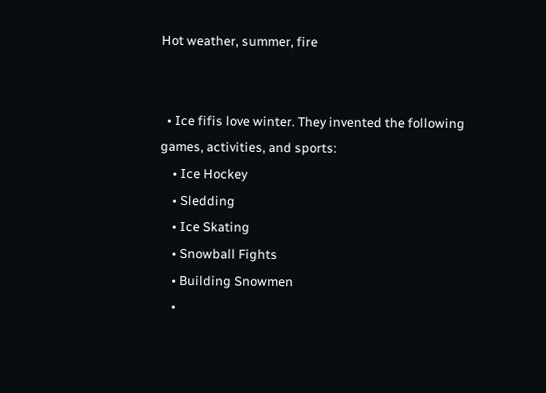Hot weather, summer, fire


  • Ice fifis love winter. They invented the following games, activities, and sports:
    • Ice Hockey
    • Sledding
    • Ice Skating
    • Snowball Fights
    • Building Snowmen
    •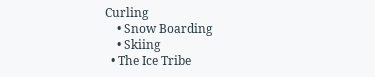Curling
    • Snow Boarding
    • Skiing
  • The Ice Tribe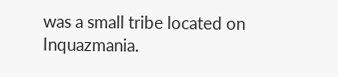was a small tribe located on Inquazmania.